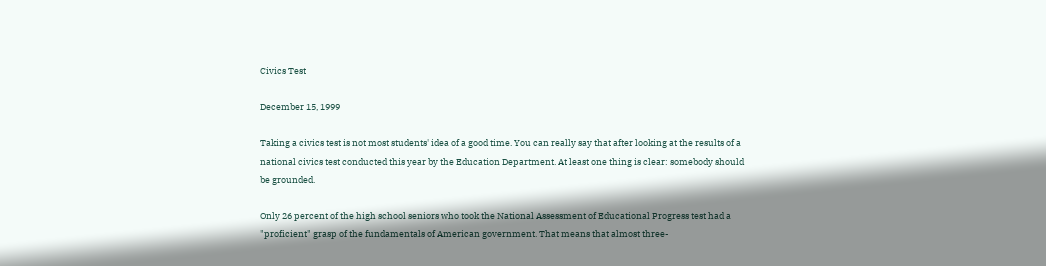Civics Test

December 15, 1999

Taking a civics test is not most students' idea of a good time. You can really say that after looking at the results of a national civics test conducted this year by the Education Department. At least one thing is clear: somebody should be grounded.

Only 26 percent of the high school seniors who took the National Assessment of Educational Progress test had a "proficient" grasp of the fundamentals of American government. That means that almost three-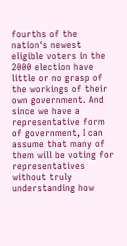fourths of the nation's newest eligible voters in the 2000 election have little or no grasp of the workings of their own government. And since we have a representative form of government, I can assume that many of them will be voting for representatives without truly understanding how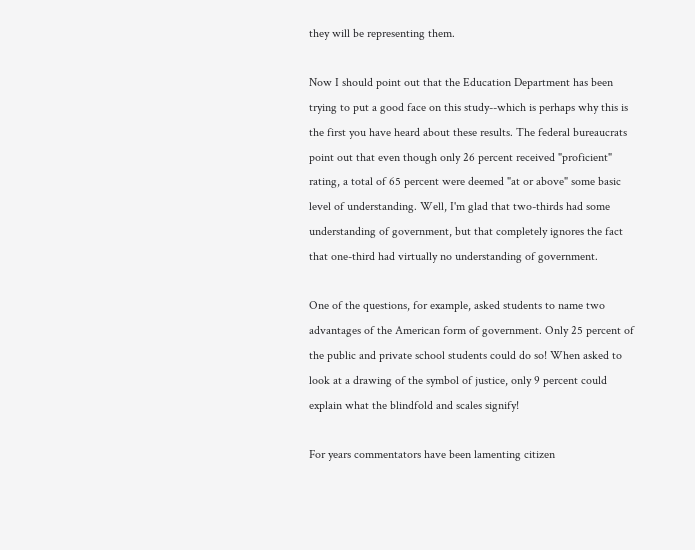they will be representing them.

Now I should point out that the Education Department has been trying to put a good face on this study--which is perhaps why this is the first you have heard about these results. The federal bureaucrats point out that even though only 26 percent received "proficient" rating, a total of 65 percent were deemed "at or above" some basic level of understanding. Well, I'm glad that two-thirds had some understanding of government, but that completely ignores the fact that one-third had virtually no understanding of government.

One of the questions, for example, asked students to name two advantages of the American form of government. Only 25 percent of the public and private school students could do so! When asked to look at a drawing of the symbol of justice, only 9 percent could explain what the blindfold and scales signify!

For years commentators have been lamenting citizen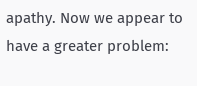apathy. Now we appear to have a greater problem: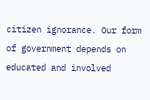citizen ignorance. Our form of government depends on educated and involved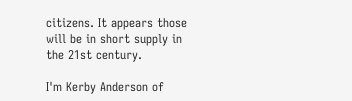citizens. It appears those will be in short supply in the 21st century.

I'm Kerby Anderson of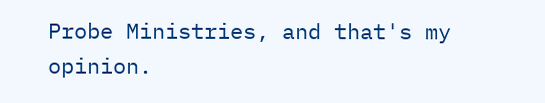Probe Ministries, and that's my opinion.